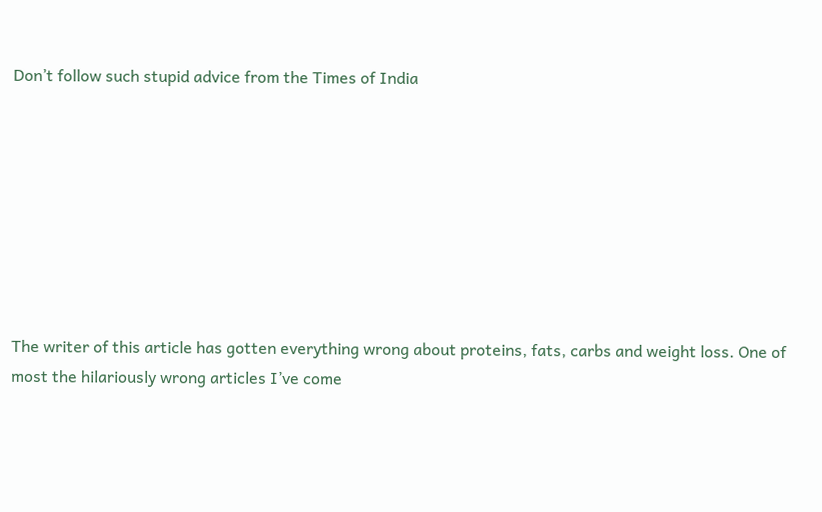Don’t follow such stupid advice from the Times of India








The writer of this article has gotten everything wrong about proteins, fats, carbs and weight loss. One of most the hilariously wrong articles I’ve come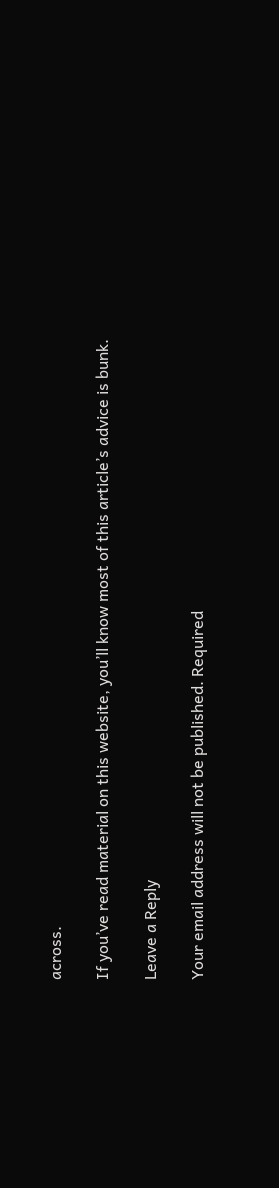across.

If you’ve read material on this website, you’ll know most of this article’s advice is bunk.

Leave a Reply

Your email address will not be published. Required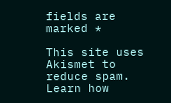fields are marked *

This site uses Akismet to reduce spam. Learn how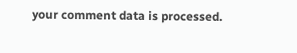your comment data is processed.